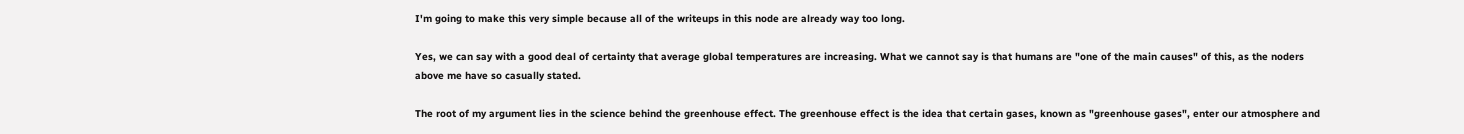I'm going to make this very simple because all of the writeups in this node are already way too long.

Yes, we can say with a good deal of certainty that average global temperatures are increasing. What we cannot say is that humans are "one of the main causes" of this, as the noders above me have so casually stated.

The root of my argument lies in the science behind the greenhouse effect. The greenhouse effect is the idea that certain gases, known as "greenhouse gases", enter our atmosphere and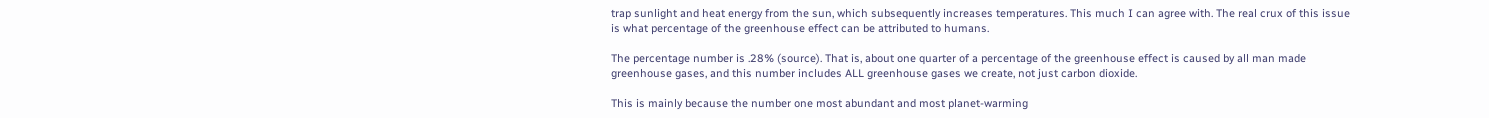trap sunlight and heat energy from the sun, which subsequently increases temperatures. This much I can agree with. The real crux of this issue is what percentage of the greenhouse effect can be attributed to humans.

The percentage number is .28% (source). That is, about one quarter of a percentage of the greenhouse effect is caused by all man made greenhouse gases, and this number includes ALL greenhouse gases we create, not just carbon dioxide.

This is mainly because the number one most abundant and most planet-warming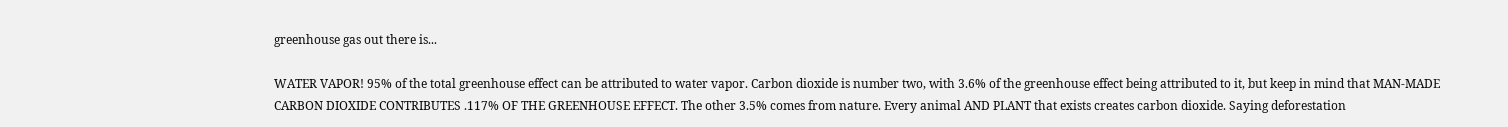greenhouse gas out there is...

WATER VAPOR! 95% of the total greenhouse effect can be attributed to water vapor. Carbon dioxide is number two, with 3.6% of the greenhouse effect being attributed to it, but keep in mind that MAN-MADE CARBON DIOXIDE CONTRIBUTES .117% OF THE GREENHOUSE EFFECT. The other 3.5% comes from nature. Every animal AND PLANT that exists creates carbon dioxide. Saying deforestation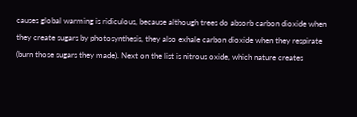causes global warming is ridiculous, because although trees do absorb carbon dioxide when they create sugars by photosynthesis, they also exhale carbon dioxide when they respirate (burn those sugars they made). Next on the list is nitrous oxide, which nature creates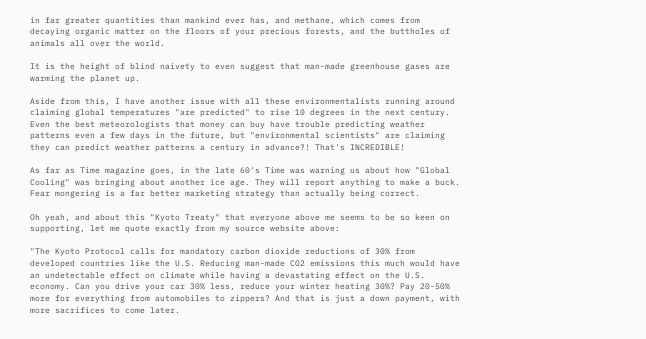in far greater quantities than mankind ever has, and methane, which comes from decaying organic matter on the floors of your precious forests, and the buttholes of animals all over the world.

It is the height of blind naivety to even suggest that man-made greenhouse gases are warming the planet up.

Aside from this, I have another issue with all these environmentalists running around claiming global temperatures "are predicted" to rise 10 degrees in the next century. Even the best meteorologists that money can buy have trouble predicting weather patterns even a few days in the future, but "environmental scientists" are claiming they can predict weather patterns a century in advance?! That's INCREDIBLE!

As far as Time magazine goes, in the late 60's Time was warning us about how "Global Cooling" was bringing about another ice age. They will report anything to make a buck. Fear mongering is a far better marketing strategy than actually being correct.

Oh yeah, and about this "Kyoto Treaty" that everyone above me seems to be so keen on supporting, let me quote exactly from my source website above:

"The Kyoto Protocol calls for mandatory carbon dioxide reductions of 30% from developed countries like the U.S. Reducing man-made CO2 emissions this much would have an undetectable effect on climate while having a devastating effect on the U.S. economy. Can you drive your car 30% less, reduce your winter heating 30%? Pay 20-50% more for everything from automobiles to zippers? And that is just a down payment, with more sacrifices to come later.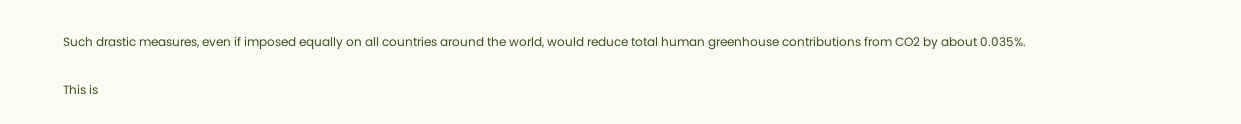Such drastic measures, even if imposed equally on all countries around the world, would reduce total human greenhouse contributions from CO2 by about 0.035%.

This is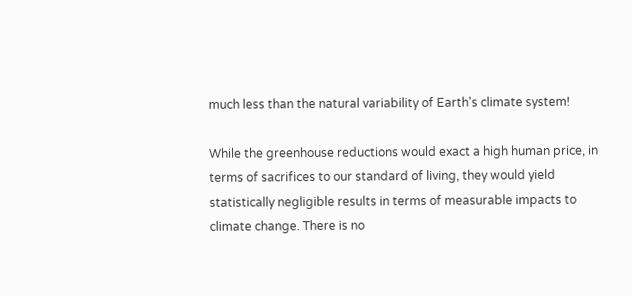much less than the natural variability of Earth's climate system!

While the greenhouse reductions would exact a high human price, in terms of sacrifices to our standard of living, they would yield statistically negligible results in terms of measurable impacts to climate change. There is no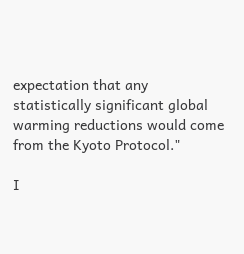expectation that any statistically significant global warming reductions would come from the Kyoto Protocol."

I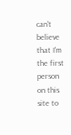can't believe that I'm the first person on this site to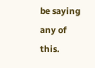be saying any of this.